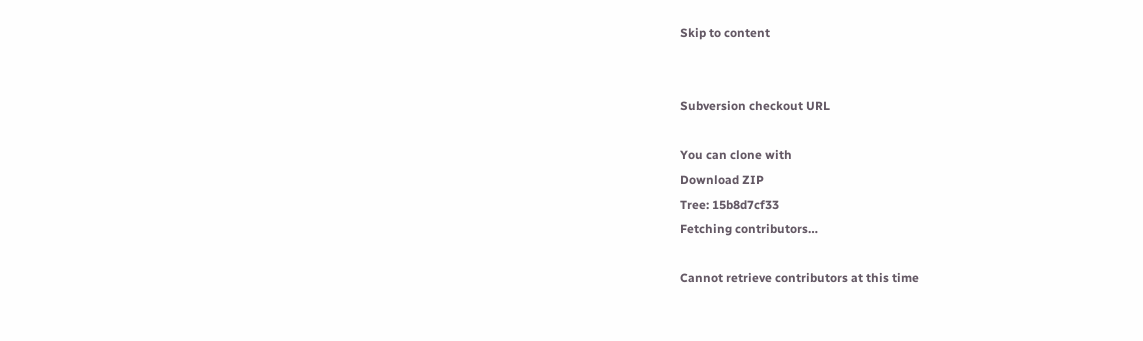Skip to content


Subversion checkout URL

You can clone with
Download ZIP
Tree: 15b8d7cf33
Fetching contributors…

Cannot retrieve contributors at this time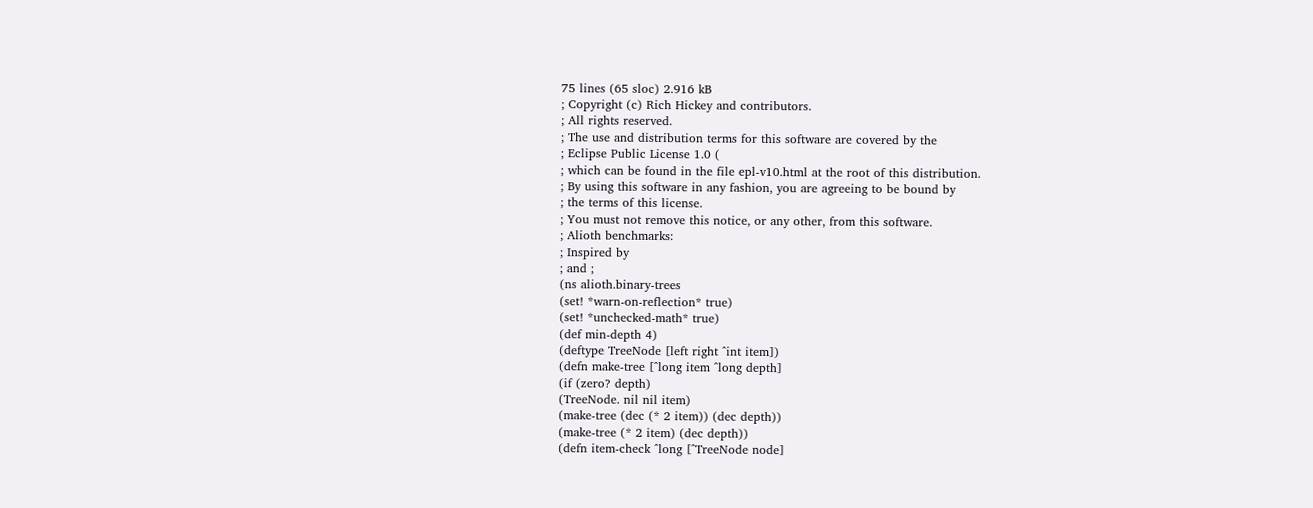75 lines (65 sloc) 2.916 kB
; Copyright (c) Rich Hickey and contributors.
; All rights reserved.
; The use and distribution terms for this software are covered by the
; Eclipse Public License 1.0 (
; which can be found in the file epl-v10.html at the root of this distribution.
; By using this software in any fashion, you are agreeing to be bound by
; the terms of this license.
; You must not remove this notice, or any other, from this software.
; Alioth benchmarks:
; Inspired by
; and ;
(ns alioth.binary-trees
(set! *warn-on-reflection* true)
(set! *unchecked-math* true)
(def min-depth 4)
(deftype TreeNode [left right ^int item])
(defn make-tree [^long item ^long depth]
(if (zero? depth)
(TreeNode. nil nil item)
(make-tree (dec (* 2 item)) (dec depth))
(make-tree (* 2 item) (dec depth))
(defn item-check ^long [^TreeNode node]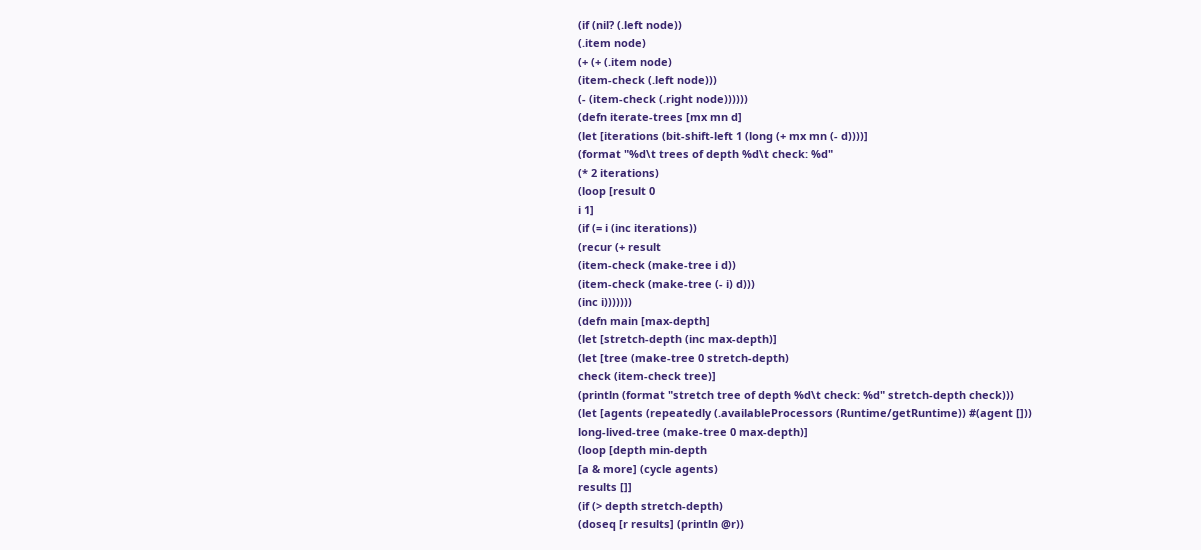(if (nil? (.left node))
(.item node)
(+ (+ (.item node)
(item-check (.left node)))
(- (item-check (.right node))))))
(defn iterate-trees [mx mn d]
(let [iterations (bit-shift-left 1 (long (+ mx mn (- d))))]
(format "%d\t trees of depth %d\t check: %d"
(* 2 iterations)
(loop [result 0
i 1]
(if (= i (inc iterations))
(recur (+ result
(item-check (make-tree i d))
(item-check (make-tree (- i) d)))
(inc i)))))))
(defn main [max-depth]
(let [stretch-depth (inc max-depth)]
(let [tree (make-tree 0 stretch-depth)
check (item-check tree)]
(println (format "stretch tree of depth %d\t check: %d" stretch-depth check)))
(let [agents (repeatedly (.availableProcessors (Runtime/getRuntime)) #(agent []))
long-lived-tree (make-tree 0 max-depth)]
(loop [depth min-depth
[a & more] (cycle agents)
results []]
(if (> depth stretch-depth)
(doseq [r results] (println @r))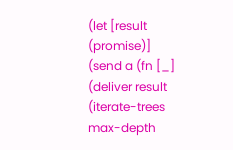(let [result (promise)]
(send a (fn [_]
(deliver result (iterate-trees max-depth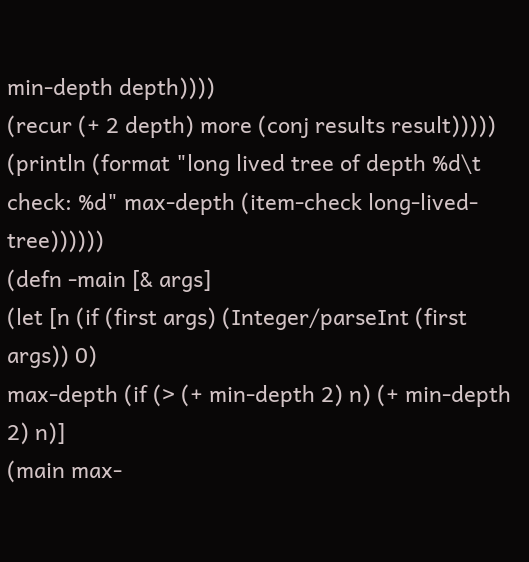min-depth depth))))
(recur (+ 2 depth) more (conj results result)))))
(println (format "long lived tree of depth %d\t check: %d" max-depth (item-check long-lived-tree))))))
(defn -main [& args]
(let [n (if (first args) (Integer/parseInt (first args)) 0)
max-depth (if (> (+ min-depth 2) n) (+ min-depth 2) n)]
(main max-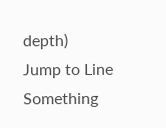depth)
Jump to Line
Something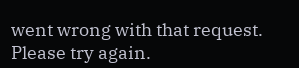went wrong with that request. Please try again.